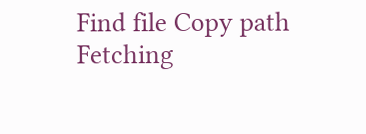Find file Copy path
Fetching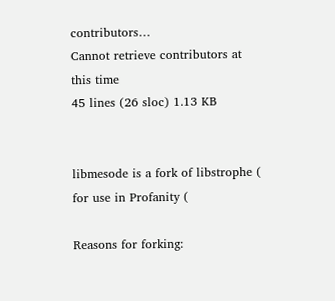contributors…
Cannot retrieve contributors at this time
45 lines (26 sloc) 1.13 KB


libmesode is a fork of libstrophe ( for use in Profanity (

Reasons for forking: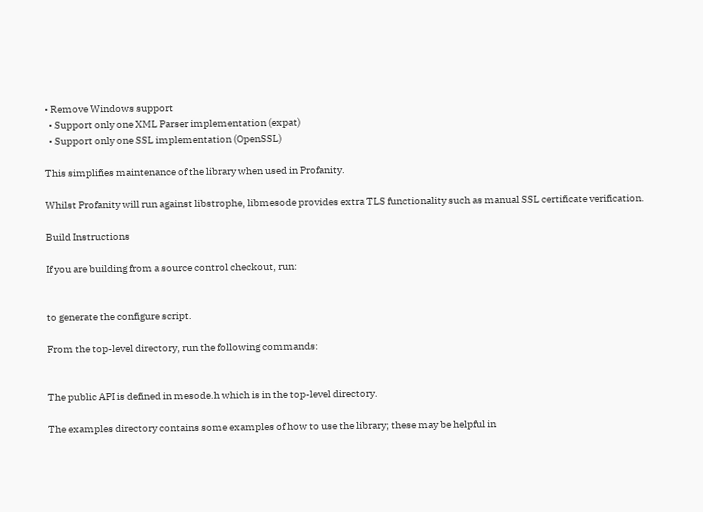• Remove Windows support
  • Support only one XML Parser implementation (expat)
  • Support only one SSL implementation (OpenSSL)

This simplifies maintenance of the library when used in Profanity.

Whilst Profanity will run against libstrophe, libmesode provides extra TLS functionality such as manual SSL certificate verification.

Build Instructions

If you are building from a source control checkout, run:


to generate the configure script.

From the top-level directory, run the following commands:


The public API is defined in mesode.h which is in the top-level directory.

The examples directory contains some examples of how to use the library; these may be helpful in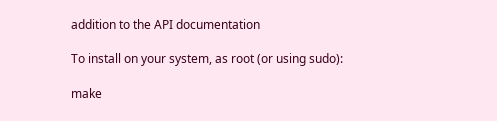addition to the API documentation

To install on your system, as root (or using sudo):

make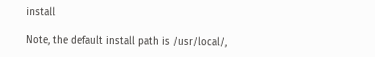install

Note, the default install path is /usr/local/,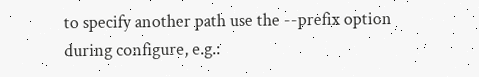to specify another path use the --prefix option during configure, e.g.: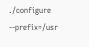./configure --prefix=/usr